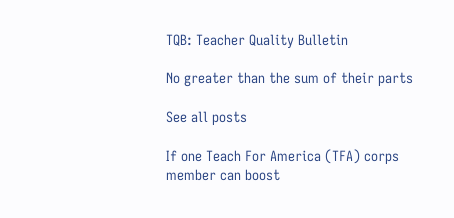TQB: Teacher Quality Bulletin

No greater than the sum of their parts

See all posts

If one Teach For America (TFA) corps member can boost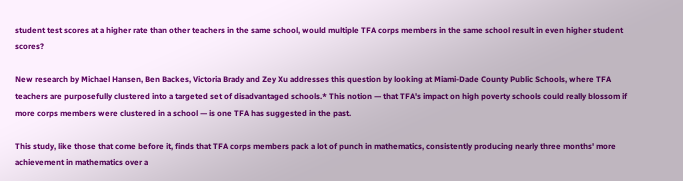student test scores at a higher rate than other teachers in the same school, would multiple TFA corps members in the same school result in even higher student scores?

New research by Michael Hansen, Ben Backes, Victoria Brady and Zey Xu addresses this question by looking at Miami-Dade County Public Schools, where TFA teachers are purposefully clustered into a targeted set of disadvantaged schools.* This notion — that TFA's impact on high poverty schools could really blossom if more corps members were clustered in a school — is one TFA has suggested in the past.

This study, like those that come before it, finds that TFA corps members pack a lot of punch in mathematics, consistently producing nearly three months' more achievement in mathematics over a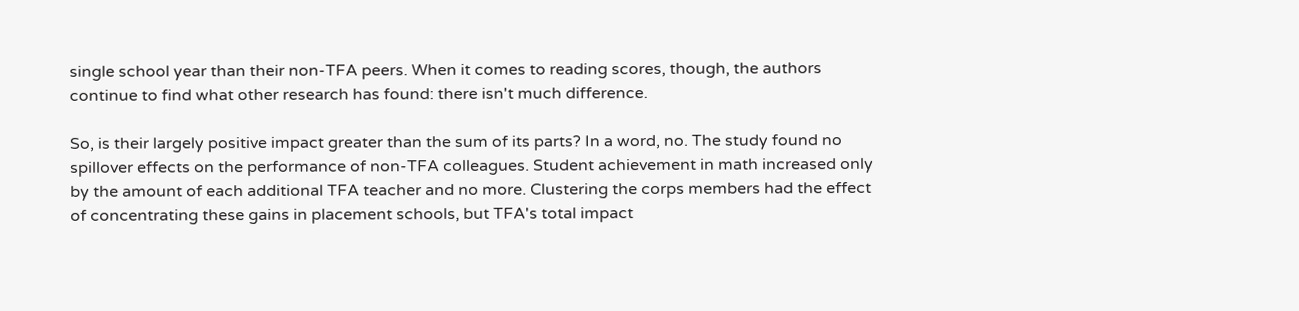single school year than their non-TFA peers. When it comes to reading scores, though, the authors continue to find what other research has found: there isn't much difference.

So, is their largely positive impact greater than the sum of its parts? In a word, no. The study found no spillover effects on the performance of non-TFA colleagues. Student achievement in math increased only by the amount of each additional TFA teacher and no more. Clustering the corps members had the effect of concentrating these gains in placement schools, but TFA's total impact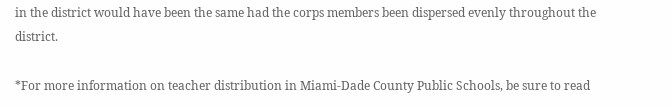in the district would have been the same had the corps members been dispersed evenly throughout the district.

*For more information on teacher distribution in Miami-Dade County Public Schools, be sure to read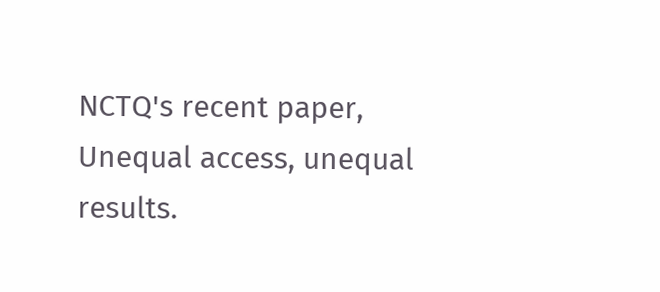NCTQ's recent paper, Unequal access, unequal results.